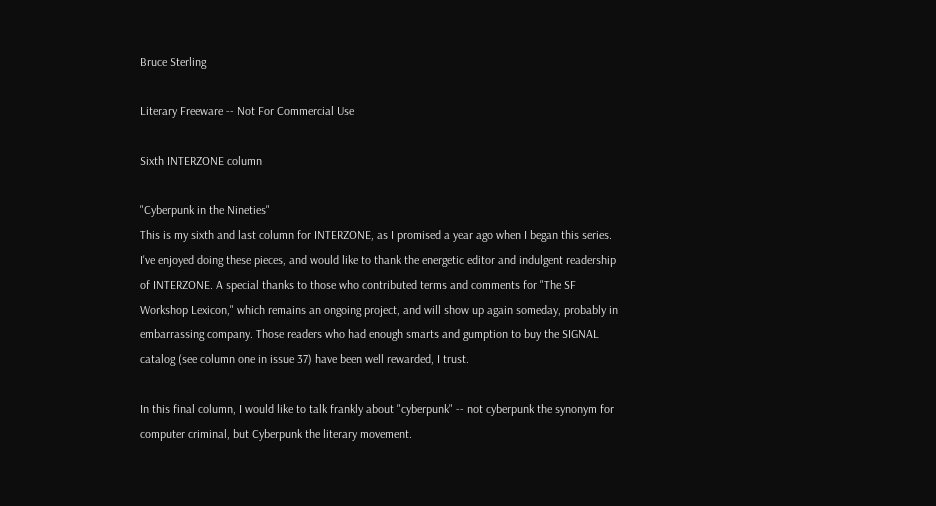Bruce Sterling

Literary Freeware -- Not For Commercial Use

Sixth INTERZONE column

"Cyberpunk in the Nineties"
This is my sixth and last column for INTERZONE, as I promised a year ago when I began this series. I've enjoyed doing these pieces, and would like to thank the energetic editor and indulgent readership of INTERZONE. A special thanks to those who contributed terms and comments for "The SF Workshop Lexicon," which remains an ongoing project, and will show up again someday, probably in embarrassing company. Those readers who had enough smarts and gumption to buy the SIGNAL catalog (see column one in issue 37) have been well rewarded, I trust.

In this final column, I would like to talk frankly about "cyberpunk" -- not cyberpunk the synonym for computer criminal, but Cyberpunk the literary movement.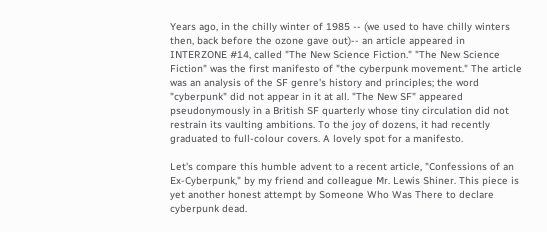Years ago, in the chilly winter of 1985 -- (we used to have chilly winters then, back before the ozone gave out)-- an article appeared in INTERZONE #14, called "The New Science Fiction." "The New Science Fiction" was the first manifesto of "the cyberpunk movement." The article was an analysis of the SF genre's history and principles; the word "cyberpunk" did not appear in it at all. "The New SF" appeared pseudonymously in a British SF quarterly whose tiny circulation did not restrain its vaulting ambitions. To the joy of dozens, it had recently graduated to full-colour covers. A lovely spot for a manifesto.

Let's compare this humble advent to a recent article, "Confessions of an Ex-Cyberpunk," by my friend and colleague Mr. Lewis Shiner. This piece is yet another honest attempt by Someone Who Was There to declare cyberpunk dead.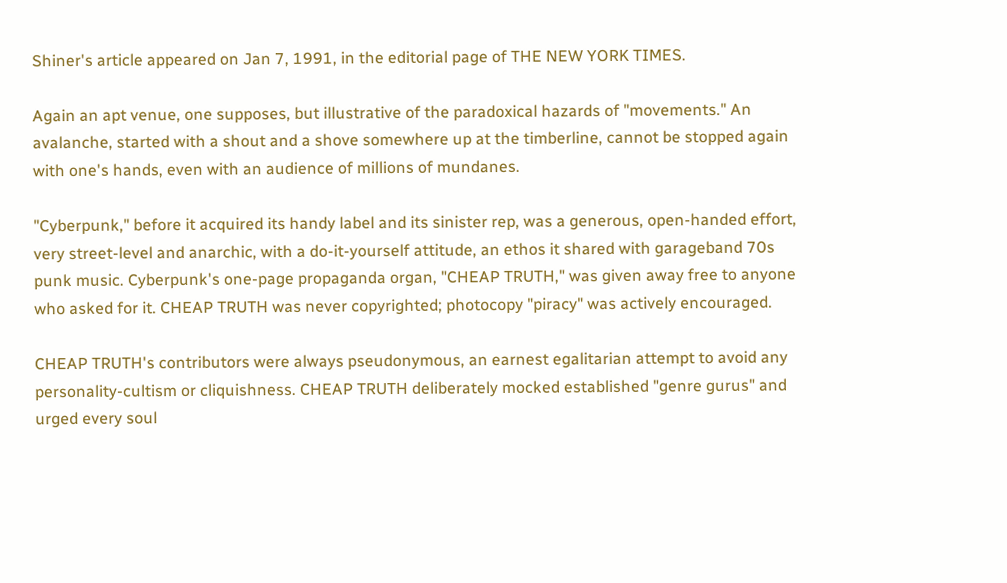Shiner's article appeared on Jan 7, 1991, in the editorial page of THE NEW YORK TIMES.

Again an apt venue, one supposes, but illustrative of the paradoxical hazards of "movements." An avalanche, started with a shout and a shove somewhere up at the timberline, cannot be stopped again with one's hands, even with an audience of millions of mundanes.

"Cyberpunk," before it acquired its handy label and its sinister rep, was a generous, open-handed effort, very street-level and anarchic, with a do-it-yourself attitude, an ethos it shared with garageband 70s punk music. Cyberpunk's one-page propaganda organ, "CHEAP TRUTH," was given away free to anyone who asked for it. CHEAP TRUTH was never copyrighted; photocopy "piracy" was actively encouraged.

CHEAP TRUTH's contributors were always pseudonymous, an earnest egalitarian attempt to avoid any personality-cultism or cliquishness. CHEAP TRUTH deliberately mocked established "genre gurus" and urged every soul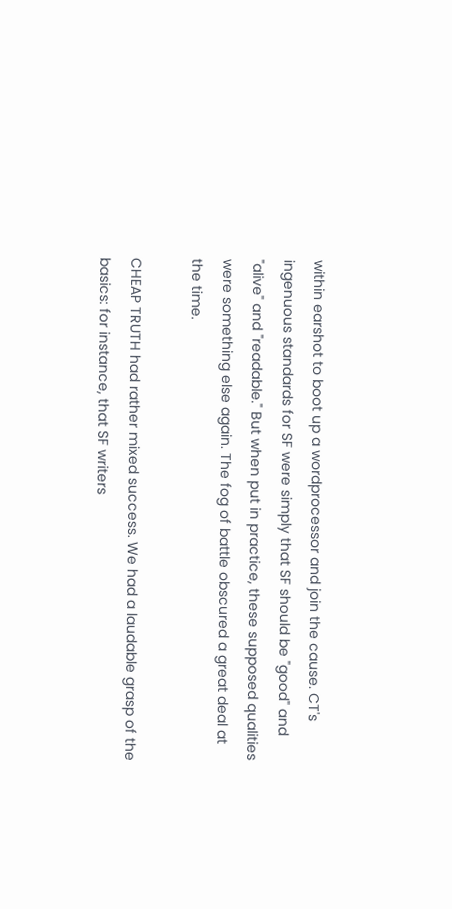within earshot to boot up a wordprocessor and join the cause. CT's ingenuous standards for SF were simply that SF should be "good" and "alive" and "readable." But when put in practice, these supposed qualities were something else again. The fog of battle obscured a great deal at the time.

CHEAP TRUTH had rather mixed success. We had a laudable grasp of the basics: for instance, that SF writers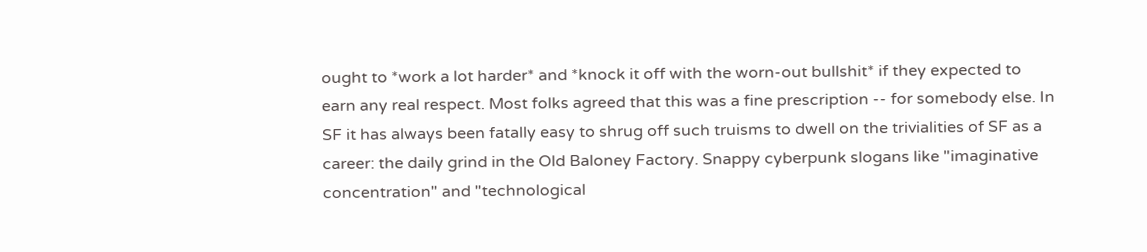ought to *work a lot harder* and *knock it off with the worn-out bullshit* if they expected to earn any real respect. Most folks agreed that this was a fine prescription -- for somebody else. In SF it has always been fatally easy to shrug off such truisms to dwell on the trivialities of SF as a career: the daily grind in the Old Baloney Factory. Snappy cyberpunk slogans like "imaginative concentration" and "technological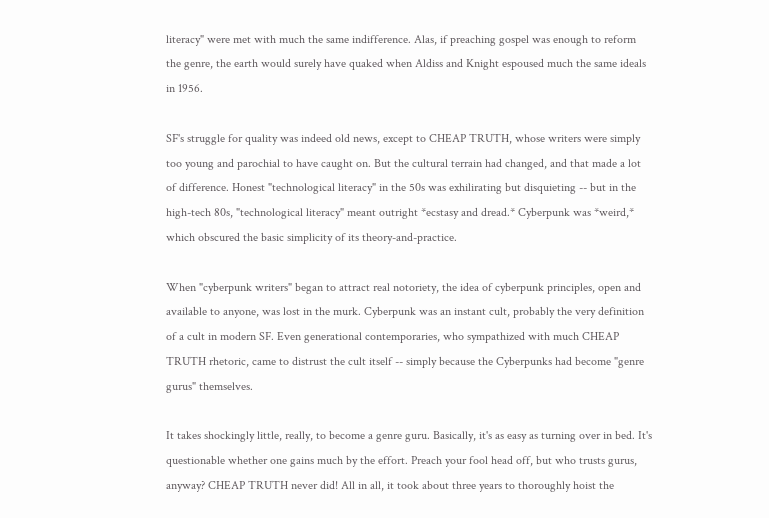literacy" were met with much the same indifference. Alas, if preaching gospel was enough to reform the genre, the earth would surely have quaked when Aldiss and Knight espoused much the same ideals in 1956.

SF's struggle for quality was indeed old news, except to CHEAP TRUTH, whose writers were simply too young and parochial to have caught on. But the cultural terrain had changed, and that made a lot of difference. Honest "technological literacy" in the 50s was exhilirating but disquieting -- but in the high-tech 80s, "technological literacy" meant outright *ecstasy and dread.* Cyberpunk was *weird,* which obscured the basic simplicity of its theory-and-practice.

When "cyberpunk writers" began to attract real notoriety, the idea of cyberpunk principles, open and available to anyone, was lost in the murk. Cyberpunk was an instant cult, probably the very definition of a cult in modern SF. Even generational contemporaries, who sympathized with much CHEAP TRUTH rhetoric, came to distrust the cult itself -- simply because the Cyberpunks had become "genre gurus" themselves.

It takes shockingly little, really, to become a genre guru. Basically, it's as easy as turning over in bed. It's questionable whether one gains much by the effort. Preach your fool head off, but who trusts gurus, anyway? CHEAP TRUTH never did! All in all, it took about three years to thoroughly hoist the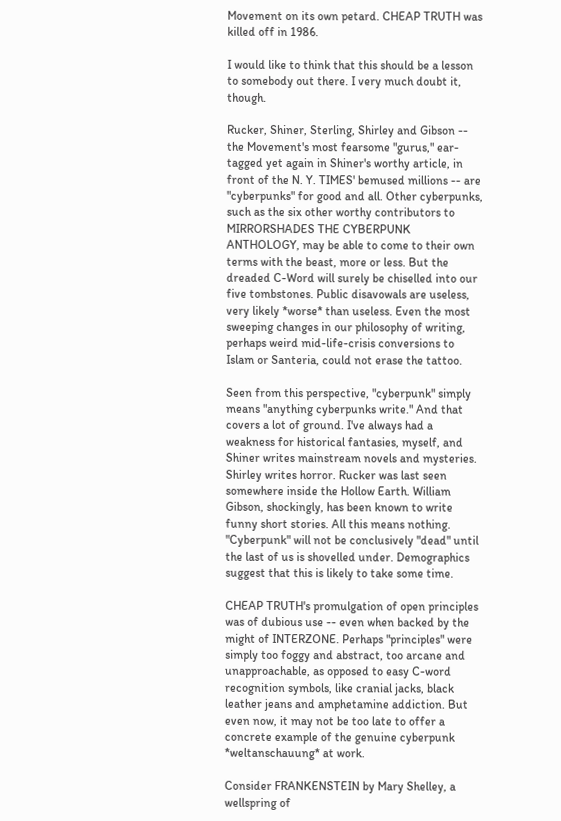Movement on its own petard. CHEAP TRUTH was killed off in 1986.

I would like to think that this should be a lesson to somebody out there. I very much doubt it, though.

Rucker, Shiner, Sterling, Shirley and Gibson -- the Movement's most fearsome "gurus," ear-tagged yet again in Shiner's worthy article, in front of the N. Y. TIMES' bemused millions -- are "cyberpunks" for good and all. Other cyberpunks, such as the six other worthy contributors to MIRRORSHADES THE CYBERPUNK ANTHOLOGY, may be able to come to their own terms with the beast, more or less. But the dreaded C-Word will surely be chiselled into our five tombstones. Public disavowals are useless, very likely *worse* than useless. Even the most sweeping changes in our philosophy of writing, perhaps weird mid-life-crisis conversions to Islam or Santeria, could not erase the tattoo.

Seen from this perspective, "cyberpunk" simply means "anything cyberpunks write." And that covers a lot of ground. I've always had a weakness for historical fantasies, myself, and Shiner writes mainstream novels and mysteries. Shirley writes horror. Rucker was last seen somewhere inside the Hollow Earth. William Gibson, shockingly, has been known to write funny short stories. All this means nothing. "Cyberpunk" will not be conclusively "dead" until the last of us is shovelled under. Demographics suggest that this is likely to take some time.

CHEAP TRUTH's promulgation of open principles was of dubious use -- even when backed by the might of INTERZONE. Perhaps "principles" were simply too foggy and abstract, too arcane and unapproachable, as opposed to easy C-word recognition symbols, like cranial jacks, black leather jeans and amphetamine addiction. But even now, it may not be too late to offer a concrete example of the genuine cyberpunk *weltanschauung* at work.

Consider FRANKENSTEIN by Mary Shelley, a wellspring of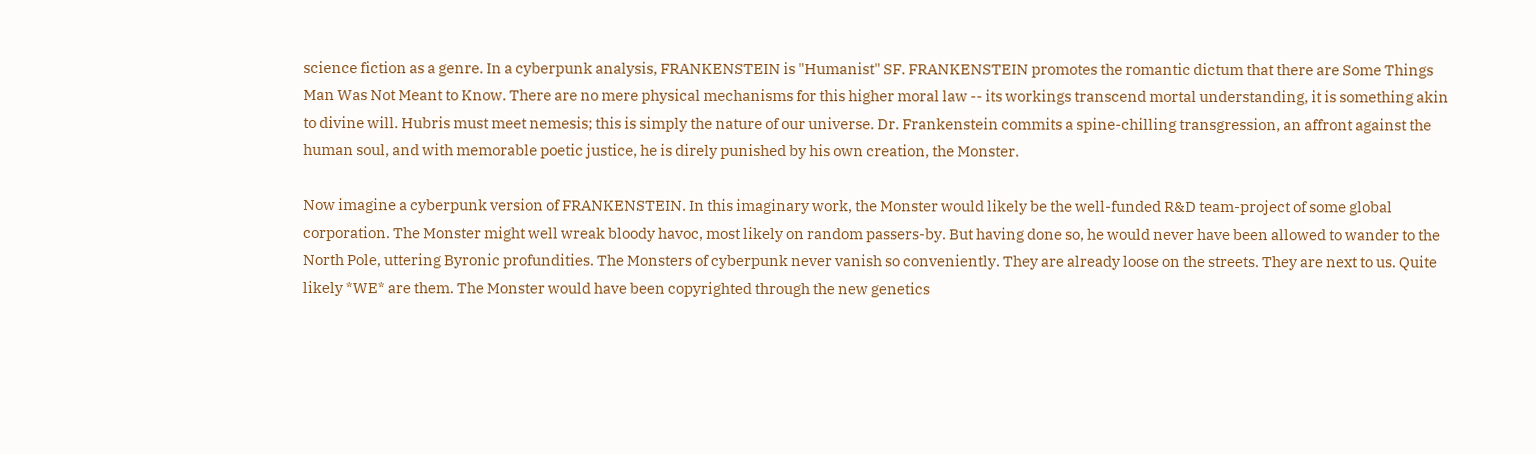science fiction as a genre. In a cyberpunk analysis, FRANKENSTEIN is "Humanist" SF. FRANKENSTEIN promotes the romantic dictum that there are Some Things Man Was Not Meant to Know. There are no mere physical mechanisms for this higher moral law -- its workings transcend mortal understanding, it is something akin to divine will. Hubris must meet nemesis; this is simply the nature of our universe. Dr. Frankenstein commits a spine-chilling transgression, an affront against the human soul, and with memorable poetic justice, he is direly punished by his own creation, the Monster.

Now imagine a cyberpunk version of FRANKENSTEIN. In this imaginary work, the Monster would likely be the well-funded R&D team-project of some global corporation. The Monster might well wreak bloody havoc, most likely on random passers-by. But having done so, he would never have been allowed to wander to the North Pole, uttering Byronic profundities. The Monsters of cyberpunk never vanish so conveniently. They are already loose on the streets. They are next to us. Quite likely *WE* are them. The Monster would have been copyrighted through the new genetics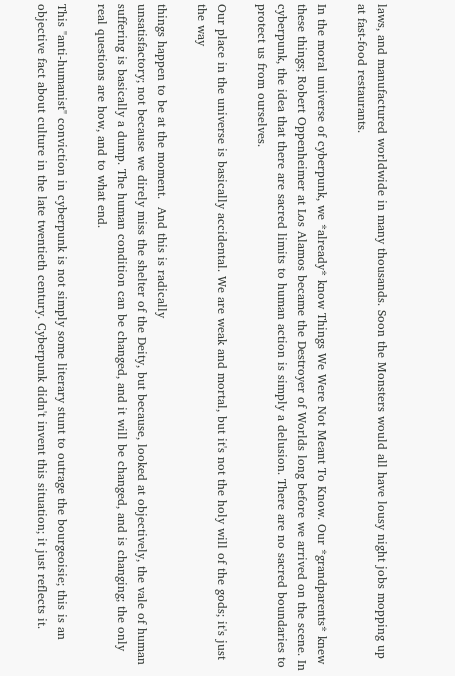laws, and manufactured worldwide in many thousands. Soon the Monsters would all have lousy night jobs mopping up at fast-food restaurants.

In the moral universe of cyberpunk, we *already* know Things We Were Not Meant To Know. Our *grandparents* knew these things; Robert Oppenheimer at Los Alamos became the Destroyer of Worlds long before we arrived on the scene. In cyberpunk, the idea that there are sacred limits to human action is simply a delusion. There are no sacred boundaries to protect us from ourselves.

Our place in the universe is basically accidental. We are weak and mortal, but it's not the holy will of the gods; it's just the way

things happen to be at the moment.  And this is radically
unsatisfactory; not because we direly miss the shelter of the Deity, but because, looked at objectively, the vale of human suffering is basically a dump. The human condition can be changed, and it will be changed, and is changing; the only real questions are how, and to what end.

This "anti-humanist" conviction in cyberpunk is not simply some literary stunt to outrage the bourgeoisie; this is an objective fact about culture in the late twentieth century. Cyberpunk didn't invent this situation; it just reflects it.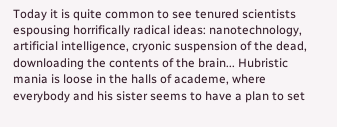Today it is quite common to see tenured scientists espousing horrifically radical ideas: nanotechnology, artificial intelligence, cryonic suspension of the dead, downloading the contents of the brain... Hubristic mania is loose in the halls of academe, where everybody and his sister seems to have a plan to set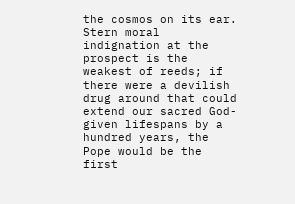the cosmos on its ear. Stern moral indignation at the prospect is the weakest of reeds; if there were a devilish drug around that could extend our sacred God-given lifespans by a hundred years, the Pope would be the first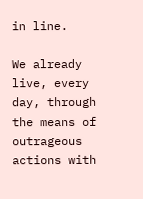in line.

We already live, every day, through the means of outrageous actions with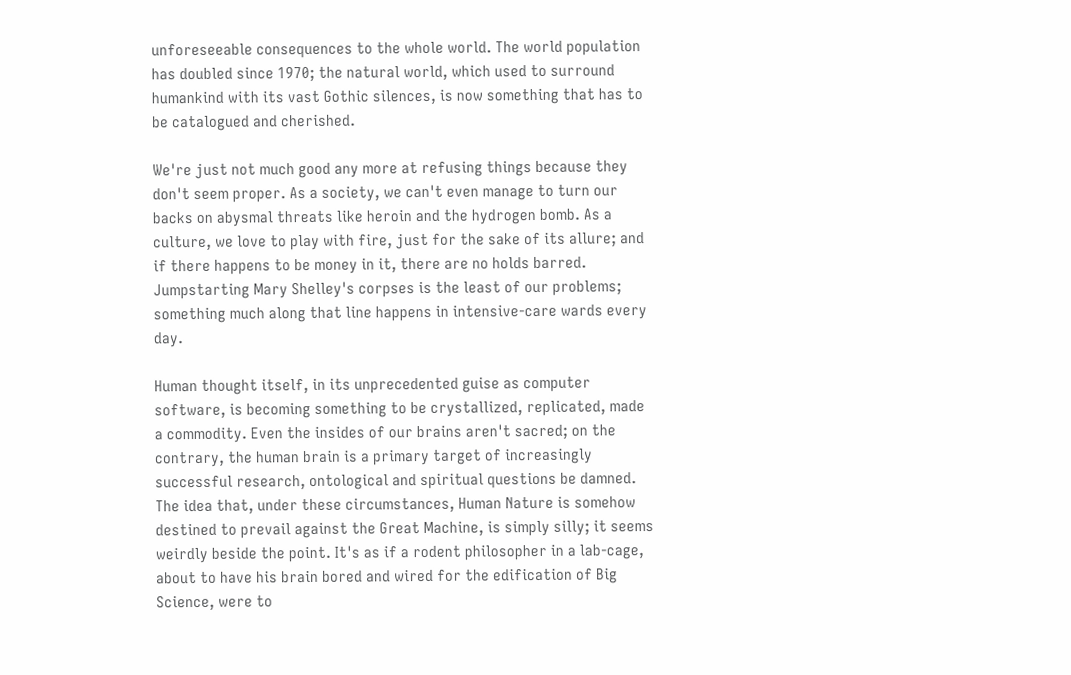unforeseeable consequences to the whole world. The world population has doubled since 1970; the natural world, which used to surround humankind with its vast Gothic silences, is now something that has to be catalogued and cherished.

We're just not much good any more at refusing things because they don't seem proper. As a society, we can't even manage to turn our backs on abysmal threats like heroin and the hydrogen bomb. As a culture, we love to play with fire, just for the sake of its allure; and if there happens to be money in it, there are no holds barred. Jumpstarting Mary Shelley's corpses is the least of our problems; something much along that line happens in intensive-care wards every day.

Human thought itself, in its unprecedented guise as computer software, is becoming something to be crystallized, replicated, made a commodity. Even the insides of our brains aren't sacred; on the contrary, the human brain is a primary target of increasingly successful research, ontological and spiritual questions be damned. The idea that, under these circumstances, Human Nature is somehow destined to prevail against the Great Machine, is simply silly; it seems weirdly beside the point. It's as if a rodent philosopher in a lab-cage, about to have his brain bored and wired for the edification of Big Science, were to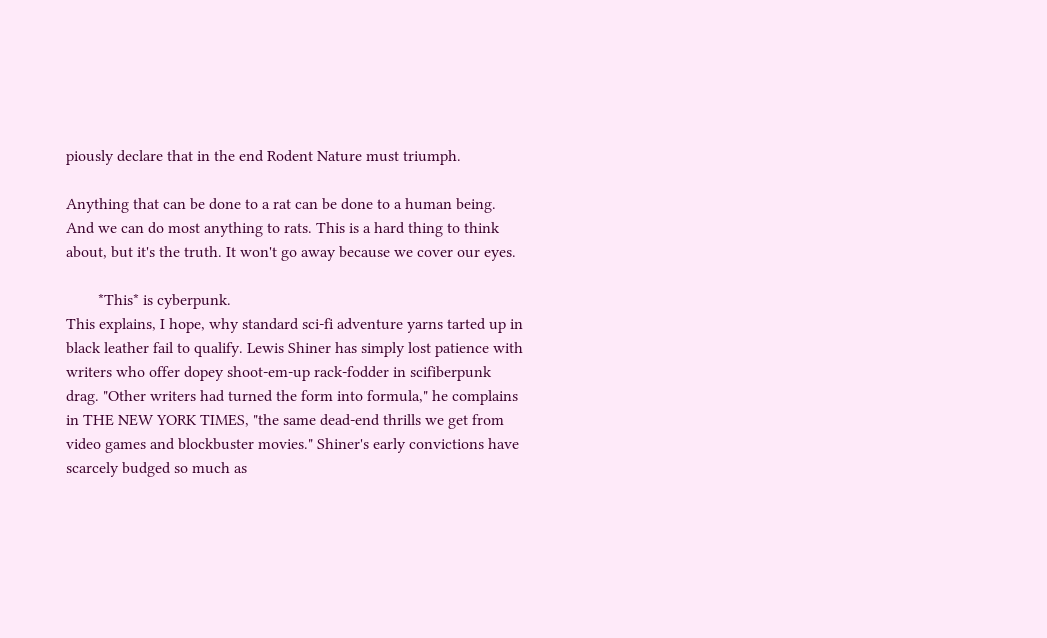piously declare that in the end Rodent Nature must triumph.

Anything that can be done to a rat can be done to a human being. And we can do most anything to rats. This is a hard thing to think about, but it's the truth. It won't go away because we cover our eyes.

        *This* is cyberpunk.
This explains, I hope, why standard sci-fi adventure yarns tarted up in black leather fail to qualify. Lewis Shiner has simply lost patience with writers who offer dopey shoot-em-up rack-fodder in scifiberpunk drag. "Other writers had turned the form into formula," he complains in THE NEW YORK TIMES, "the same dead-end thrills we get from video games and blockbuster movies." Shiner's early convictions have scarcely budged so much as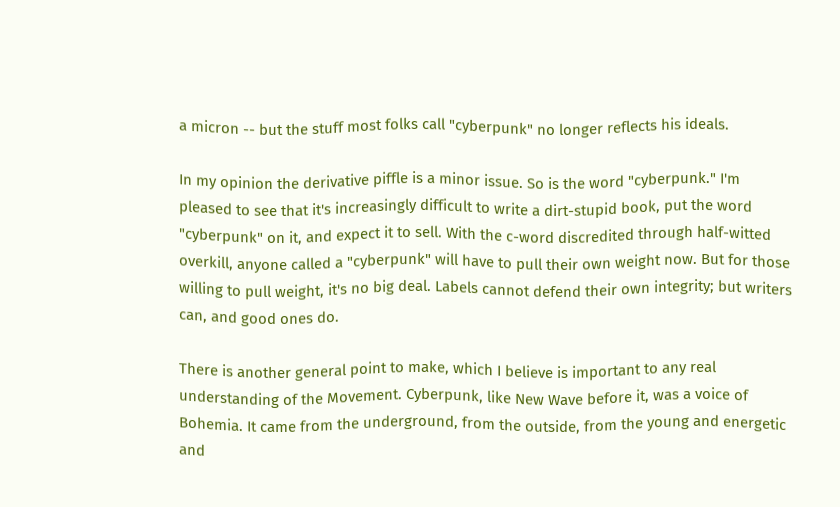a micron -- but the stuff most folks call "cyberpunk" no longer reflects his ideals.

In my opinion the derivative piffle is a minor issue. So is the word "cyberpunk." I'm pleased to see that it's increasingly difficult to write a dirt-stupid book, put the word "cyberpunk" on it, and expect it to sell. With the c-word discredited through half-witted overkill, anyone called a "cyberpunk" will have to pull their own weight now. But for those willing to pull weight, it's no big deal. Labels cannot defend their own integrity; but writers can, and good ones do.

There is another general point to make, which I believe is important to any real understanding of the Movement. Cyberpunk, like New Wave before it, was a voice of Bohemia. It came from the underground, from the outside, from the young and energetic and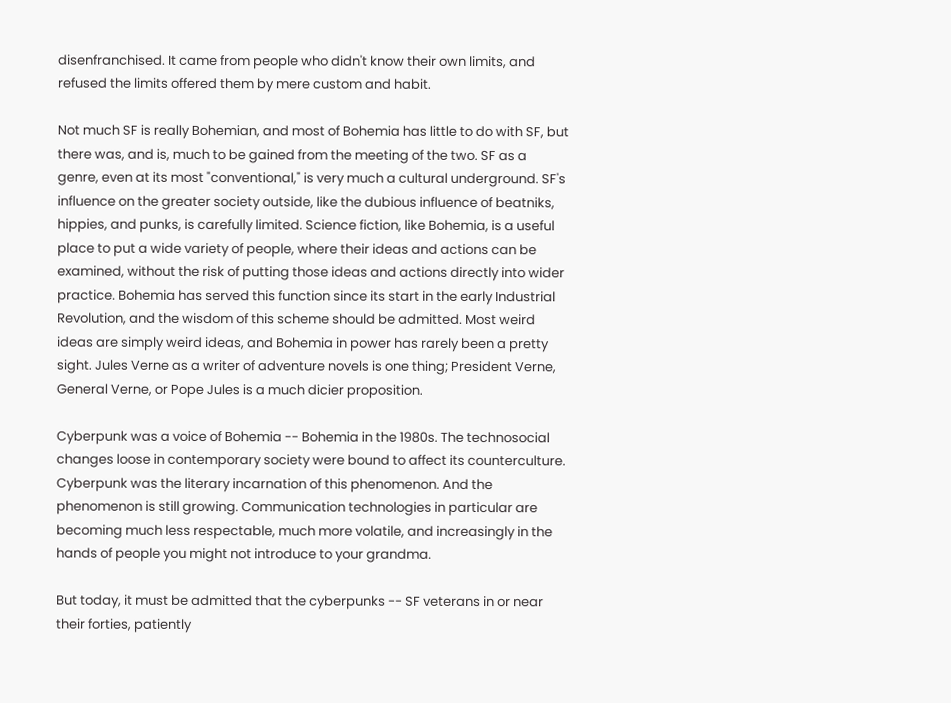disenfranchised. It came from people who didn't know their own limits, and refused the limits offered them by mere custom and habit.

Not much SF is really Bohemian, and most of Bohemia has little to do with SF, but there was, and is, much to be gained from the meeting of the two. SF as a genre, even at its most "conventional," is very much a cultural underground. SF's influence on the greater society outside, like the dubious influence of beatniks, hippies, and punks, is carefully limited. Science fiction, like Bohemia, is a useful place to put a wide variety of people, where their ideas and actions can be examined, without the risk of putting those ideas and actions directly into wider practice. Bohemia has served this function since its start in the early Industrial Revolution, and the wisdom of this scheme should be admitted. Most weird ideas are simply weird ideas, and Bohemia in power has rarely been a pretty sight. Jules Verne as a writer of adventure novels is one thing; President Verne, General Verne, or Pope Jules is a much dicier proposition.

Cyberpunk was a voice of Bohemia -- Bohemia in the 1980s. The technosocial changes loose in contemporary society were bound to affect its counterculture. Cyberpunk was the literary incarnation of this phenomenon. And the phenomenon is still growing. Communication technologies in particular are becoming much less respectable, much more volatile, and increasingly in the hands of people you might not introduce to your grandma.

But today, it must be admitted that the cyberpunks -- SF veterans in or near their forties, patiently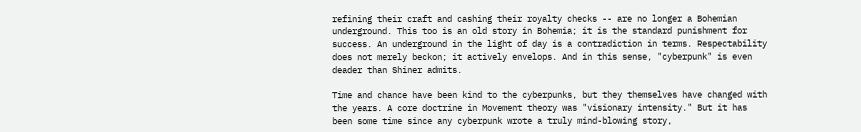refining their craft and cashing their royalty checks -- are no longer a Bohemian underground. This too is an old story in Bohemia; it is the standard punishment for success. An underground in the light of day is a contradiction in terms. Respectability does not merely beckon; it actively envelops. And in this sense, "cyberpunk" is even deader than Shiner admits.

Time and chance have been kind to the cyberpunks, but they themselves have changed with the years. A core doctrine in Movement theory was "visionary intensity." But it has been some time since any cyberpunk wrote a truly mind-blowing story,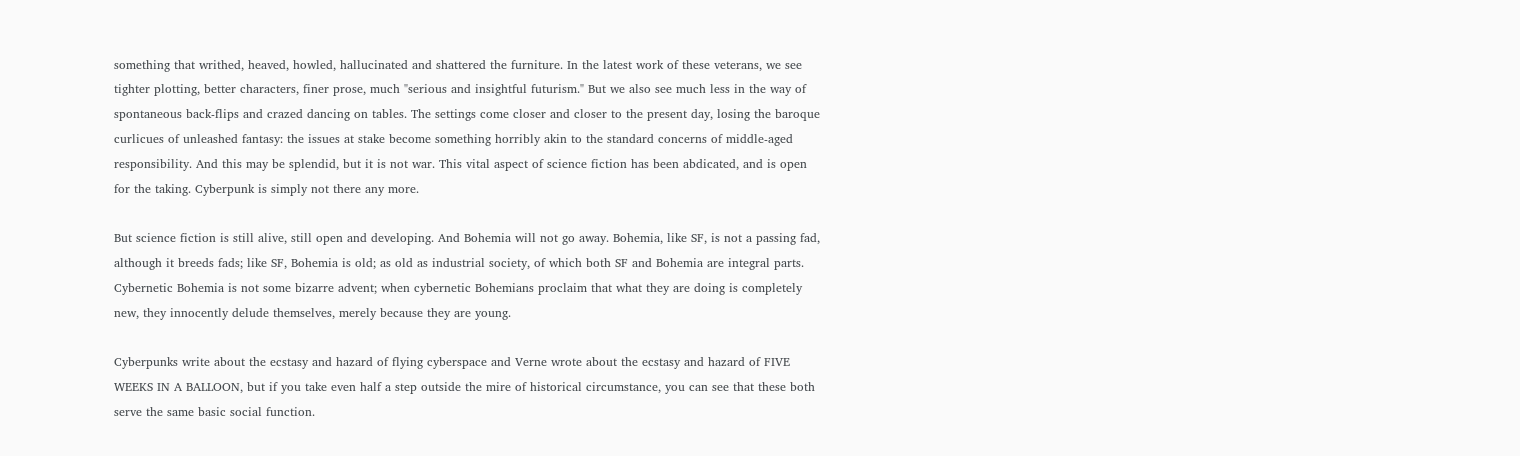something that writhed, heaved, howled, hallucinated and shattered the furniture. In the latest work of these veterans, we see tighter plotting, better characters, finer prose, much "serious and insightful futurism." But we also see much less in the way of spontaneous back-flips and crazed dancing on tables. The settings come closer and closer to the present day, losing the baroque curlicues of unleashed fantasy: the issues at stake become something horribly akin to the standard concerns of middle-aged responsibility. And this may be splendid, but it is not war. This vital aspect of science fiction has been abdicated, and is open for the taking. Cyberpunk is simply not there any more.

But science fiction is still alive, still open and developing. And Bohemia will not go away. Bohemia, like SF, is not a passing fad, although it breeds fads; like SF, Bohemia is old; as old as industrial society, of which both SF and Bohemia are integral parts. Cybernetic Bohemia is not some bizarre advent; when cybernetic Bohemians proclaim that what they are doing is completely new, they innocently delude themselves, merely because they are young.

Cyberpunks write about the ecstasy and hazard of flying cyberspace and Verne wrote about the ecstasy and hazard of FIVE WEEKS IN A BALLOON, but if you take even half a step outside the mire of historical circumstance, you can see that these both serve the same basic social function.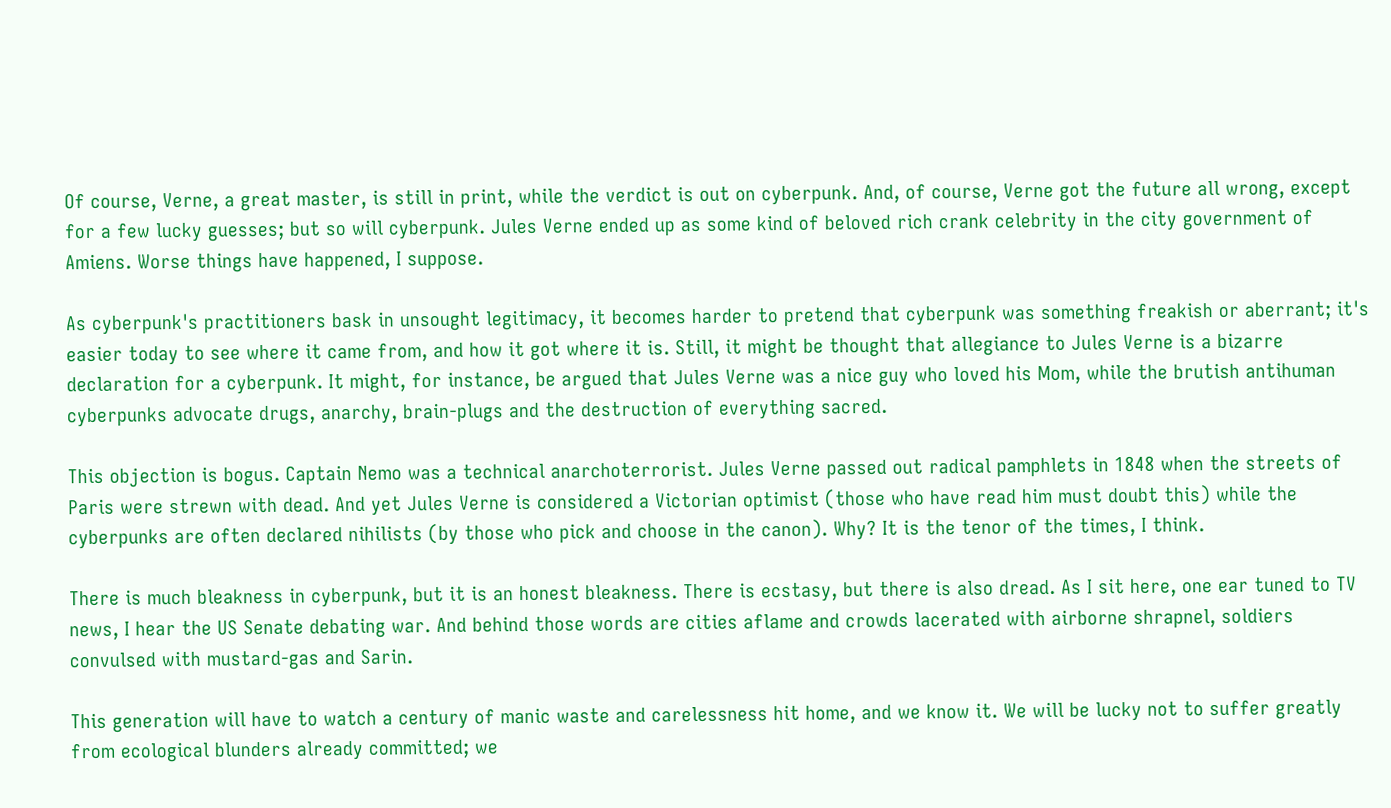Of course, Verne, a great master, is still in print, while the verdict is out on cyberpunk. And, of course, Verne got the future all wrong, except for a few lucky guesses; but so will cyberpunk. Jules Verne ended up as some kind of beloved rich crank celebrity in the city government of Amiens. Worse things have happened, I suppose.

As cyberpunk's practitioners bask in unsought legitimacy, it becomes harder to pretend that cyberpunk was something freakish or aberrant; it's easier today to see where it came from, and how it got where it is. Still, it might be thought that allegiance to Jules Verne is a bizarre declaration for a cyberpunk. It might, for instance, be argued that Jules Verne was a nice guy who loved his Mom, while the brutish antihuman cyberpunks advocate drugs, anarchy, brain-plugs and the destruction of everything sacred.

This objection is bogus. Captain Nemo was a technical anarchoterrorist. Jules Verne passed out radical pamphlets in 1848 when the streets of Paris were strewn with dead. And yet Jules Verne is considered a Victorian optimist (those who have read him must doubt this) while the cyberpunks are often declared nihilists (by those who pick and choose in the canon). Why? It is the tenor of the times, I think.

There is much bleakness in cyberpunk, but it is an honest bleakness. There is ecstasy, but there is also dread. As I sit here, one ear tuned to TV news, I hear the US Senate debating war. And behind those words are cities aflame and crowds lacerated with airborne shrapnel, soldiers convulsed with mustard-gas and Sarin.

This generation will have to watch a century of manic waste and carelessness hit home, and we know it. We will be lucky not to suffer greatly from ecological blunders already committed; we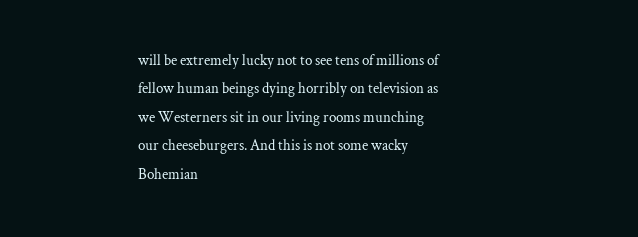will be extremely lucky not to see tens of millions of fellow human beings dying horribly on television as we Westerners sit in our living rooms munching our cheeseburgers. And this is not some wacky Bohemian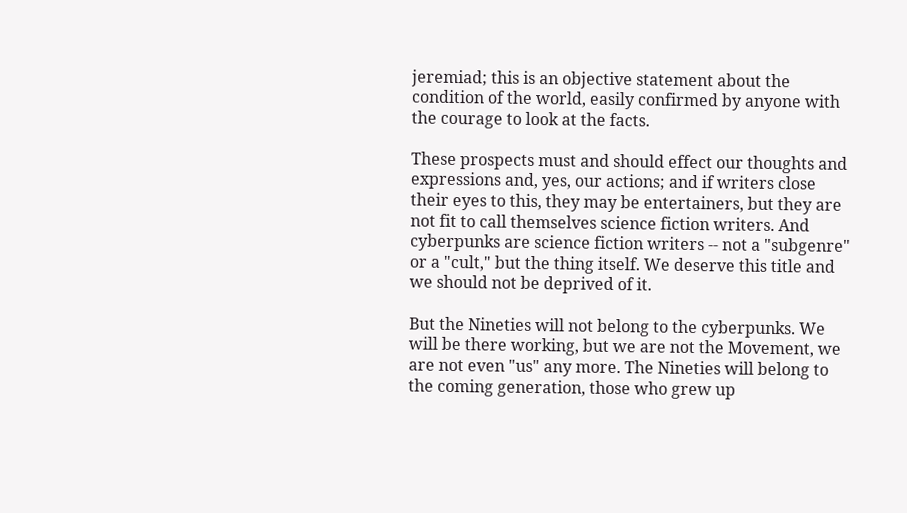jeremiad; this is an objective statement about the condition of the world, easily confirmed by anyone with the courage to look at the facts.

These prospects must and should effect our thoughts and expressions and, yes, our actions; and if writers close their eyes to this, they may be entertainers, but they are not fit to call themselves science fiction writers. And cyberpunks are science fiction writers -- not a "subgenre" or a "cult," but the thing itself. We deserve this title and we should not be deprived of it.

But the Nineties will not belong to the cyberpunks. We will be there working, but we are not the Movement, we are not even "us" any more. The Nineties will belong to the coming generation, those who grew up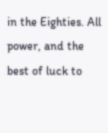in the Eighties. All power, and the best of luck to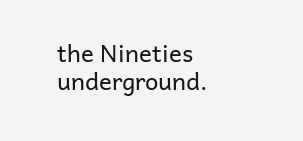the Nineties underground.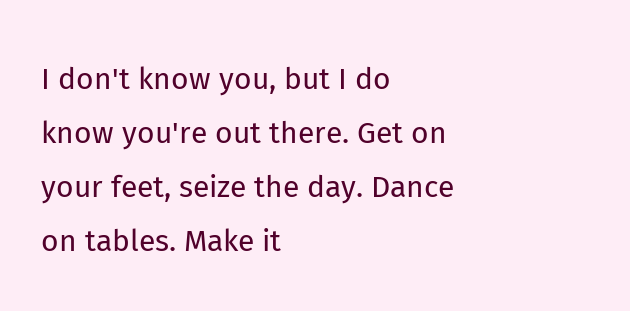I don't know you, but I do know you're out there. Get on your feet, seize the day. Dance on tables. Make it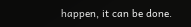happen, it can be done.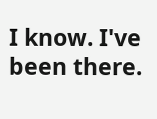I know. I've been there.